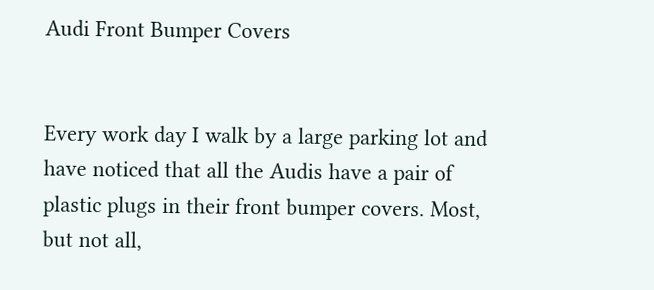Audi Front Bumper Covers


Every work day I walk by a large parking lot and have noticed that all the Audis have a pair of plastic plugs in their front bumper covers. Most, but not all,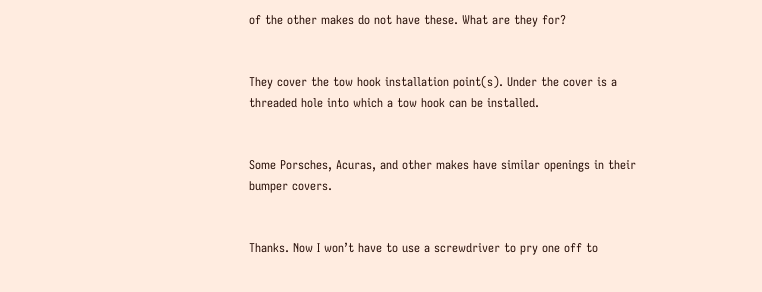of the other makes do not have these. What are they for?


They cover the tow hook installation point(s). Under the cover is a threaded hole into which a tow hook can be installed.


Some Porsches, Acuras, and other makes have similar openings in their bumper covers.


Thanks. Now I won’t have to use a screwdriver to pry one off to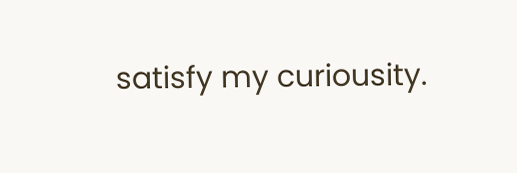satisfy my curiousity.